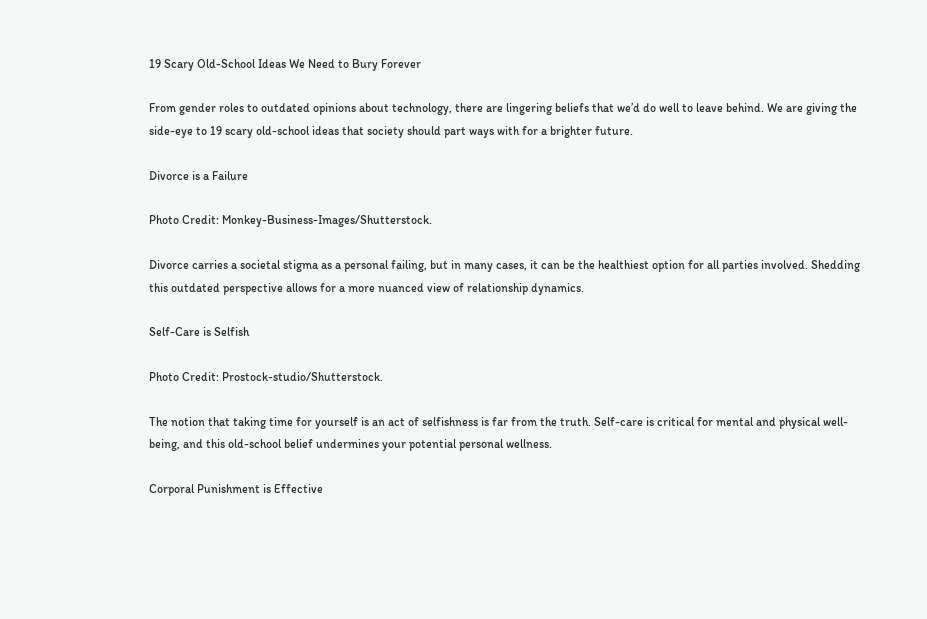19 Scary Old-School Ideas We Need to Bury Forever

From gender roles to outdated opinions about technology, there are lingering beliefs that we’d do well to leave behind. We are giving the side-eye to 19 scary old-school ideas that society should part ways with for a brighter future.

Divorce is a Failure

Photo Credit: Monkey-Business-Images/Shutterstock.

Divorce carries a societal stigma as a personal failing, but in many cases, it can be the healthiest option for all parties involved. Shedding this outdated perspective allows for a more nuanced view of relationship dynamics.

Self-Care is Selfish

Photo Credit: Prostock-studio/Shutterstock.

The notion that taking time for yourself is an act of selfishness is far from the truth. Self-care is critical for mental and physical well-being, and this old-school belief undermines your potential personal wellness.

Corporal Punishment is Effective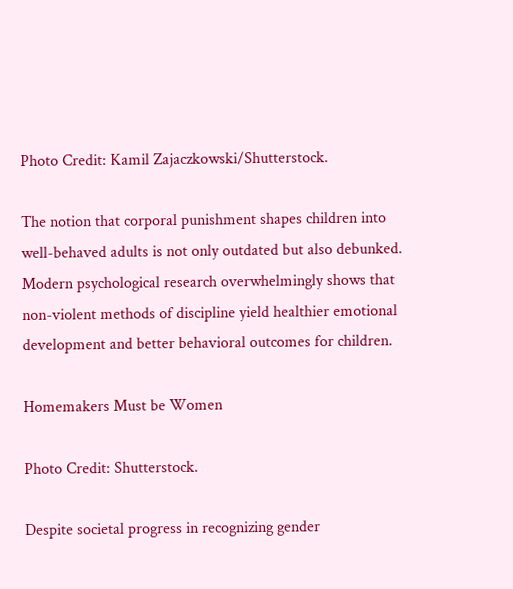Photo Credit: Kamil Zajaczkowski/Shutterstock.

The notion that corporal punishment shapes children into well-behaved adults is not only outdated but also debunked. Modern psychological research overwhelmingly shows that non-violent methods of discipline yield healthier emotional development and better behavioral outcomes for children.

Homemakers Must be Women

Photo Credit: Shutterstock.

Despite societal progress in recognizing gender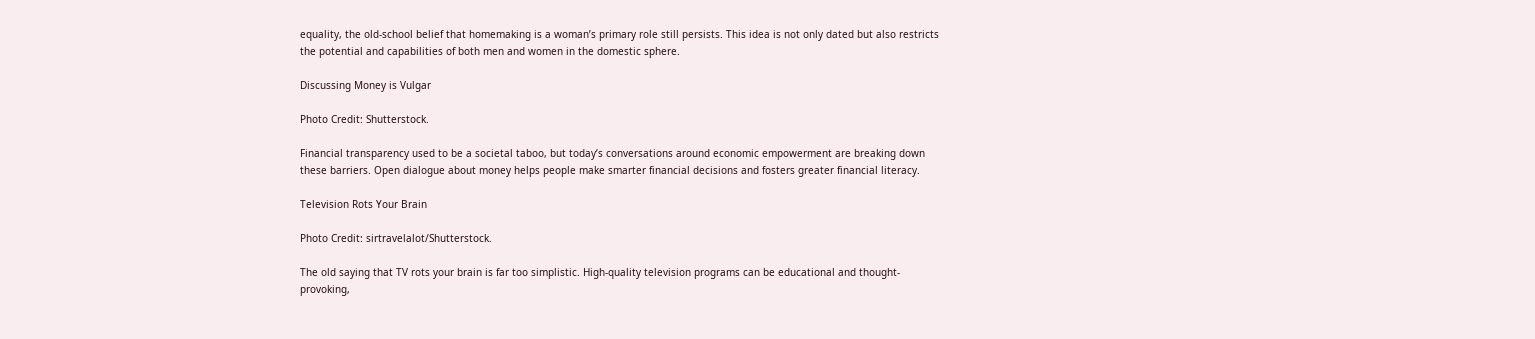equality, the old-school belief that homemaking is a woman’s primary role still persists. This idea is not only dated but also restricts the potential and capabilities of both men and women in the domestic sphere.

Discussing Money is Vulgar

Photo Credit: Shutterstock.

Financial transparency used to be a societal taboo, but today’s conversations around economic empowerment are breaking down these barriers. Open dialogue about money helps people make smarter financial decisions and fosters greater financial literacy.

Television Rots Your Brain

Photo Credit: sirtravelalot/Shutterstock.

The old saying that TV rots your brain is far too simplistic. High-quality television programs can be educational and thought-provoking,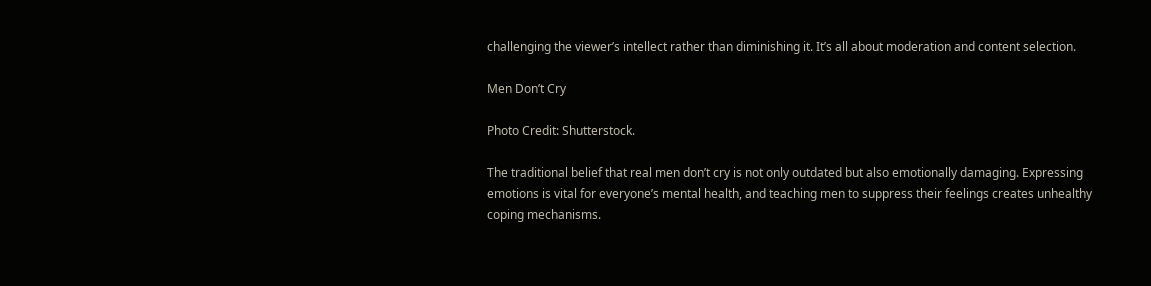challenging the viewer’s intellect rather than diminishing it. It’s all about moderation and content selection.

Men Don’t Cry

Photo Credit: Shutterstock.

The traditional belief that real men don’t cry is not only outdated but also emotionally damaging. Expressing emotions is vital for everyone’s mental health, and teaching men to suppress their feelings creates unhealthy coping mechanisms.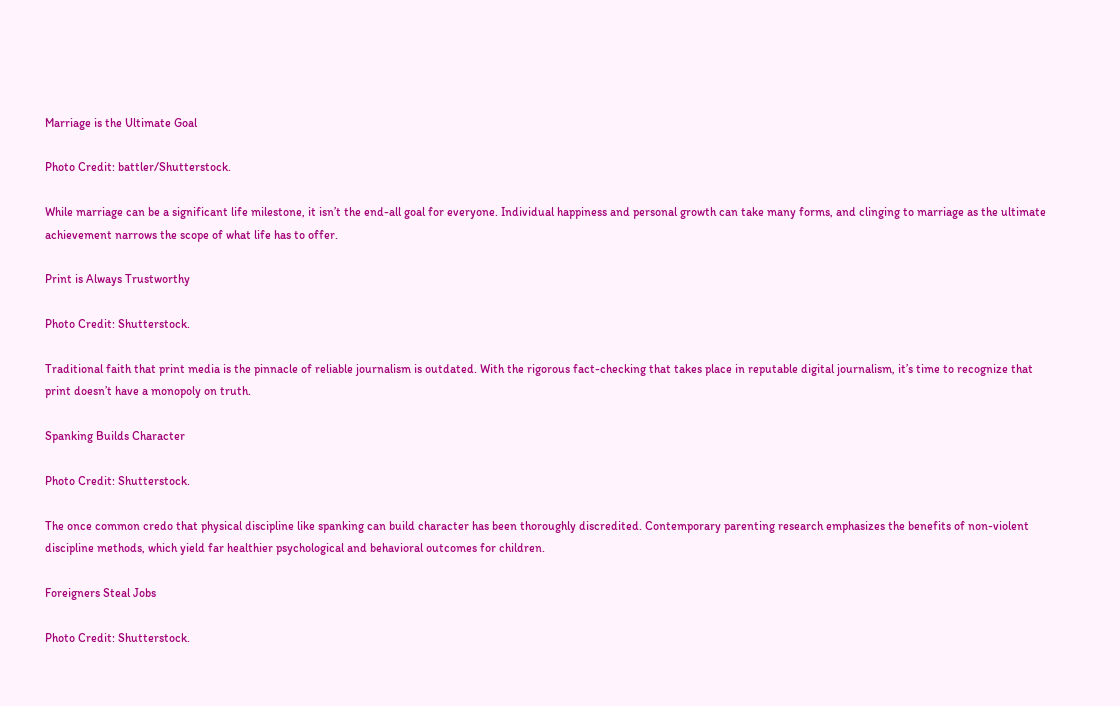Marriage is the Ultimate Goal

Photo Credit: battler/Shutterstock.

While marriage can be a significant life milestone, it isn’t the end-all goal for everyone. Individual happiness and personal growth can take many forms, and clinging to marriage as the ultimate achievement narrows the scope of what life has to offer.

Print is Always Trustworthy

Photo Credit: Shutterstock.

Traditional faith that print media is the pinnacle of reliable journalism is outdated. With the rigorous fact-checking that takes place in reputable digital journalism, it’s time to recognize that print doesn’t have a monopoly on truth.

Spanking Builds Character

Photo Credit: Shutterstock.

The once common credo that physical discipline like spanking can build character has been thoroughly discredited. Contemporary parenting research emphasizes the benefits of non-violent discipline methods, which yield far healthier psychological and behavioral outcomes for children.

Foreigners Steal Jobs

Photo Credit: Shutterstock.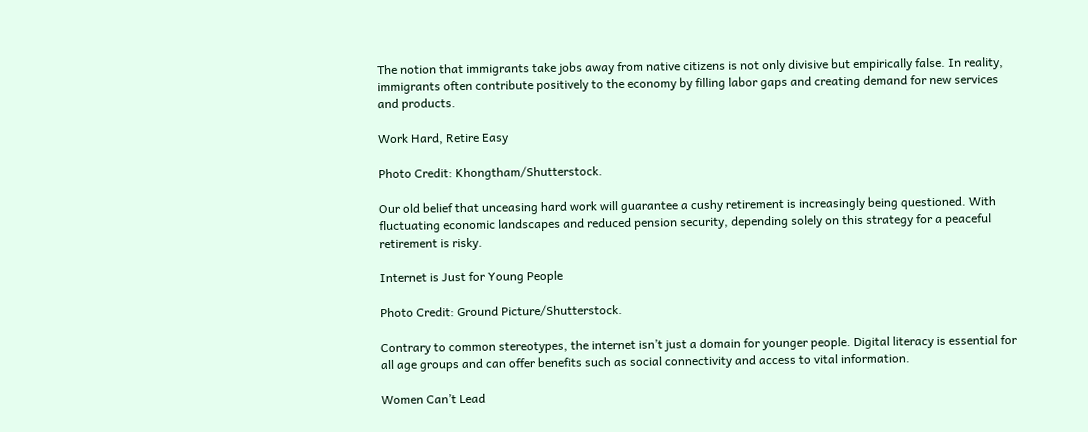The notion that immigrants take jobs away from native citizens is not only divisive but empirically false. In reality, immigrants often contribute positively to the economy by filling labor gaps and creating demand for new services and products.

Work Hard, Retire Easy

Photo Credit: Khongtham/Shutterstock.

Our old belief that unceasing hard work will guarantee a cushy retirement is increasingly being questioned. With fluctuating economic landscapes and reduced pension security, depending solely on this strategy for a peaceful retirement is risky.

Internet is Just for Young People

Photo Credit: Ground Picture/Shutterstock.

Contrary to common stereotypes, the internet isn’t just a domain for younger people. Digital literacy is essential for all age groups and can offer benefits such as social connectivity and access to vital information.

Women Can’t Lead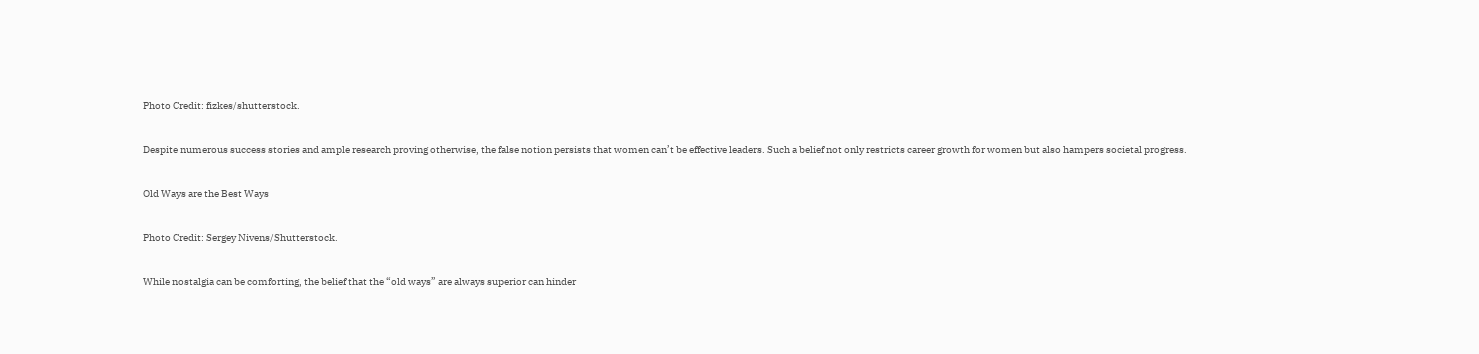Photo Credit: fizkes/shutterstock.

Despite numerous success stories and ample research proving otherwise, the false notion persists that women can’t be effective leaders. Such a belief not only restricts career growth for women but also hampers societal progress.

Old Ways are the Best Ways

Photo Credit: Sergey Nivens/Shutterstock.

While nostalgia can be comforting, the belief that the “old ways” are always superior can hinder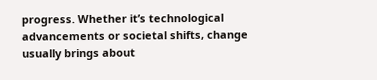progress. Whether it’s technological advancements or societal shifts, change usually brings about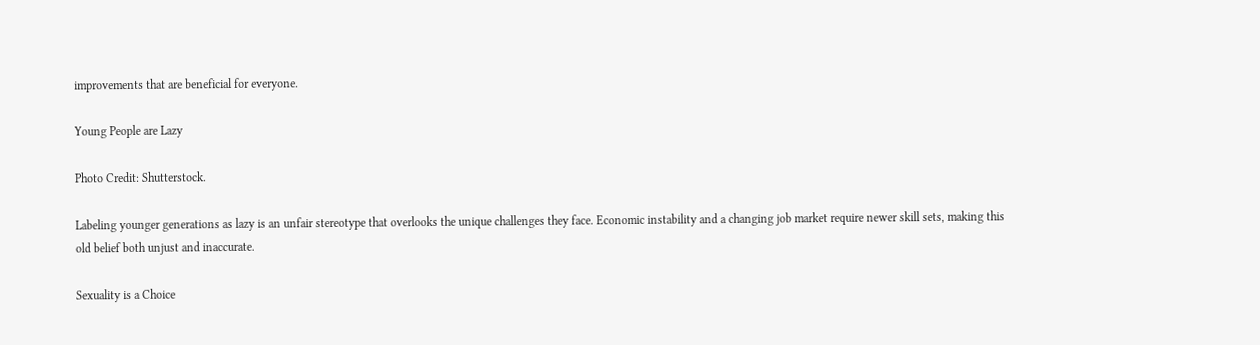improvements that are beneficial for everyone.

Young People are Lazy

Photo Credit: Shutterstock.

Labeling younger generations as lazy is an unfair stereotype that overlooks the unique challenges they face. Economic instability and a changing job market require newer skill sets, making this old belief both unjust and inaccurate.

Sexuality is a Choice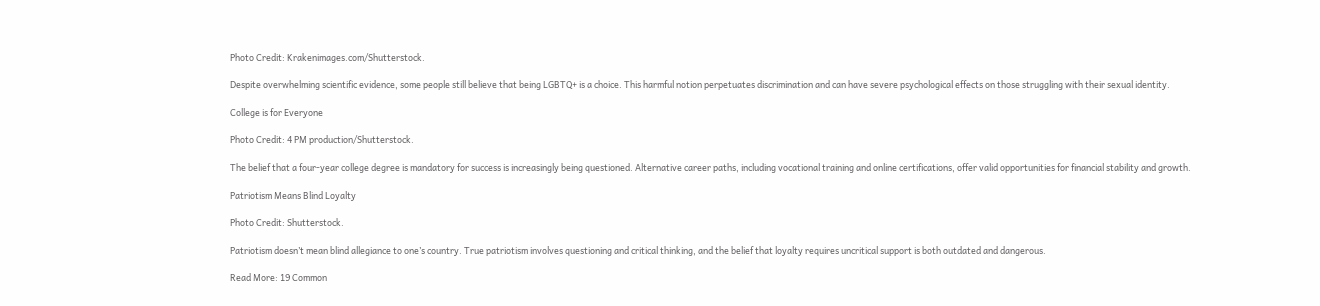Photo Credit: Krakenimages.com/Shutterstock.

Despite overwhelming scientific evidence, some people still believe that being LGBTQ+ is a choice. This harmful notion perpetuates discrimination and can have severe psychological effects on those struggling with their sexual identity.

College is for Everyone

Photo Credit: 4 PM production/Shutterstock.

The belief that a four-year college degree is mandatory for success is increasingly being questioned. Alternative career paths, including vocational training and online certifications, offer valid opportunities for financial stability and growth.

Patriotism Means Blind Loyalty

Photo Credit: Shutterstock.

Patriotism doesn’t mean blind allegiance to one’s country. True patriotism involves questioning and critical thinking, and the belief that loyalty requires uncritical support is both outdated and dangerous.

Read More: 19 Common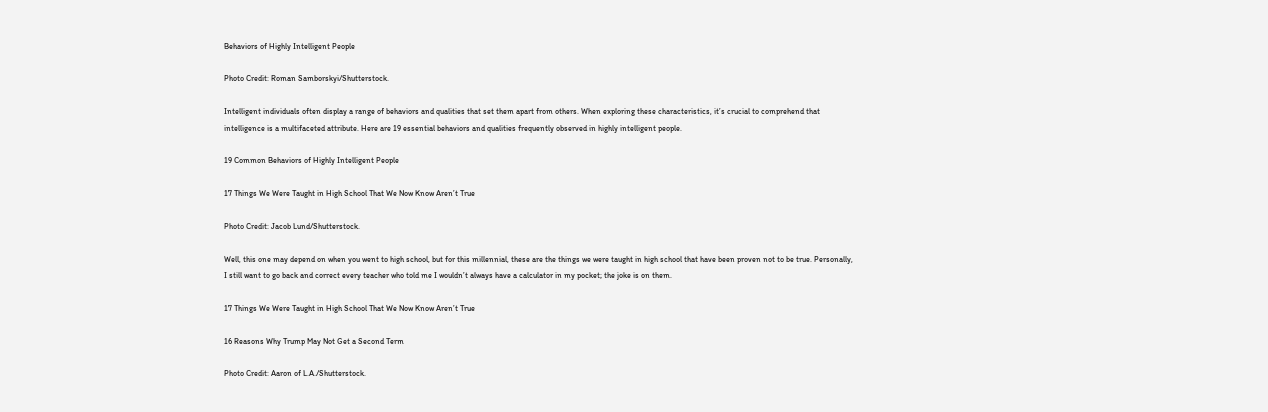Behaviors of Highly Intelligent People

Photo Credit: Roman Samborskyi/Shutterstock.

Intelligent individuals often display a range of behaviors and qualities that set them apart from others. When exploring these characteristics, it’s crucial to comprehend that intelligence is a multifaceted attribute. Here are 19 essential behaviors and qualities frequently observed in highly intelligent people.

19 Common Behaviors of Highly Intelligent People

17 Things We Were Taught in High School That We Now Know Aren’t True

Photo Credit: Jacob Lund/Shutterstock.

Well, this one may depend on when you went to high school, but for this millennial, these are the things we were taught in high school that have been proven not to be true. Personally, I still want to go back and correct every teacher who told me I wouldn’t always have a calculator in my pocket; the joke is on them.

17 Things We Were Taught in High School That We Now Know Aren’t True

16 Reasons Why Trump May Not Get a Second Term

Photo Credit: Aaron of L.A./Shutterstock.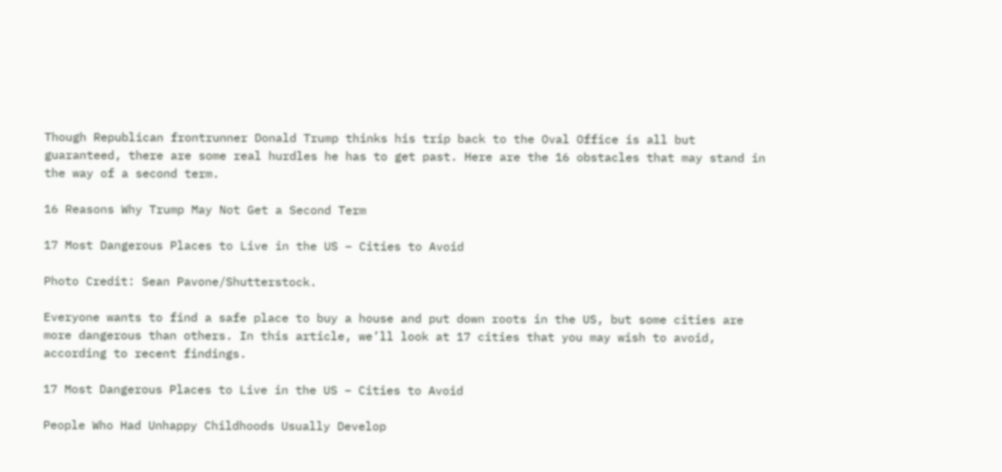Though Republican frontrunner Donald Trump thinks his trip back to the Oval Office is all but guaranteed, there are some real hurdles he has to get past. Here are the 16 obstacles that may stand in the way of a second term.

16 Reasons Why Trump May Not Get a Second Term

17 Most Dangerous Places to Live in the US – Cities to Avoid

Photo Credit: Sean Pavone/Shutterstock.

Everyone wants to find a safe place to buy a house and put down roots in the US, but some cities are more dangerous than others. In this article, we’ll look at 17 cities that you may wish to avoid, according to recent findings.

17 Most Dangerous Places to Live in the US – Cities to Avoid

People Who Had Unhappy Childhoods Usually Develop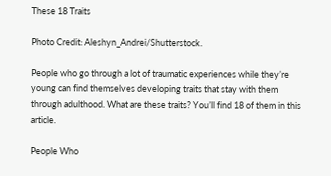These 18 Traits

Photo Credit: Aleshyn_Andrei/Shutterstock.

People who go through a lot of traumatic experiences while they’re young can find themselves developing traits that stay with them through adulthood. What are these traits? You’ll find 18 of them in this article.

People Who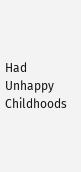Had Unhappy Childhoods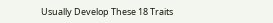Usually Develop These 18 Traits